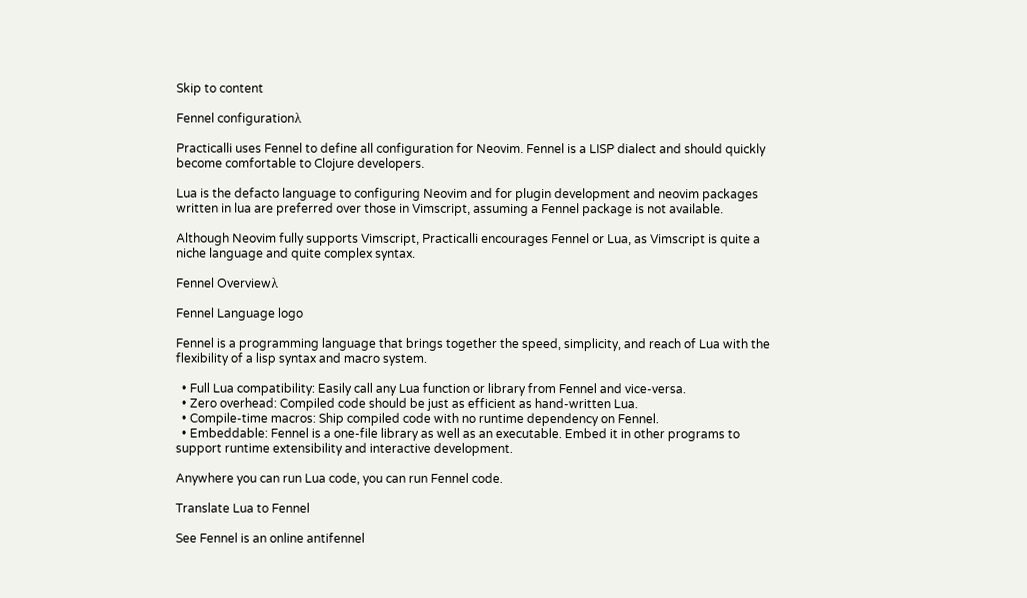Skip to content

Fennel configurationλ

Practicalli uses Fennel to define all configuration for Neovim. Fennel is a LISP dialect and should quickly become comfortable to Clojure developers.

Lua is the defacto language to configuring Neovim and for plugin development and neovim packages written in lua are preferred over those in Vimscript, assuming a Fennel package is not available.

Although Neovim fully supports Vimscript, Practicalli encourages Fennel or Lua, as Vimscript is quite a niche language and quite complex syntax.

Fennel Overviewλ

Fennel Language logo

Fennel is a programming language that brings together the speed, simplicity, and reach of Lua with the flexibility of a lisp syntax and macro system.

  • Full Lua compatibility: Easily call any Lua function or library from Fennel and vice-versa.
  • Zero overhead: Compiled code should be just as efficient as hand-written Lua.
  • Compile-time macros: Ship compiled code with no runtime dependency on Fennel.
  • Embeddable: Fennel is a one-file library as well as an executable. Embed it in other programs to support runtime extensibility and interactive development.

Anywhere you can run Lua code, you can run Fennel code.

Translate Lua to Fennel

See Fennel is an online antifennel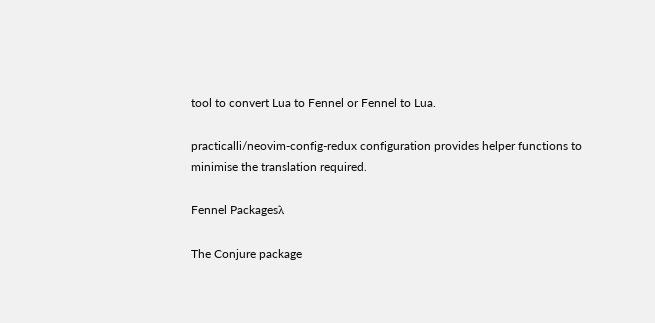tool to convert Lua to Fennel or Fennel to Lua.

practicalli/neovim-config-redux configuration provides helper functions to minimise the translation required.

Fennel Packagesλ

The Conjure package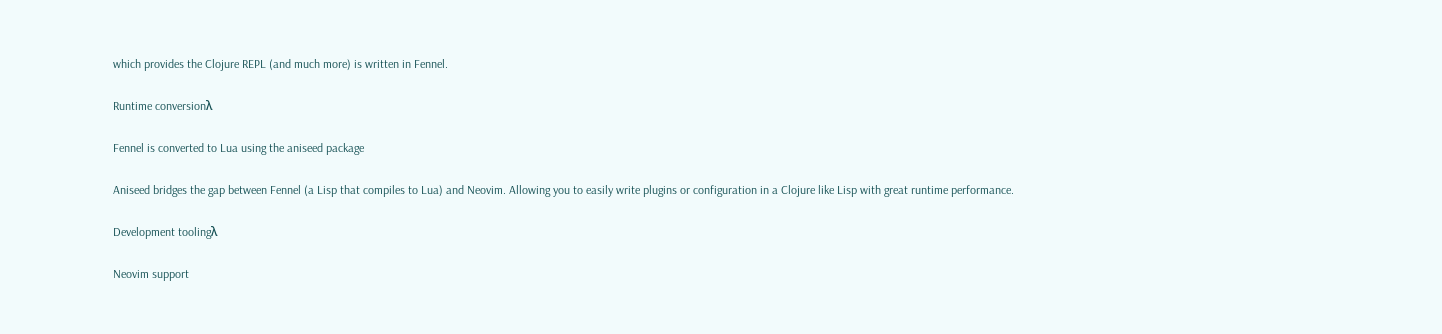which provides the Clojure REPL (and much more) is written in Fennel.

Runtime conversionλ

Fennel is converted to Lua using the aniseed package

Aniseed bridges the gap between Fennel (a Lisp that compiles to Lua) and Neovim. Allowing you to easily write plugins or configuration in a Clojure like Lisp with great runtime performance.

Development toolingλ

Neovim support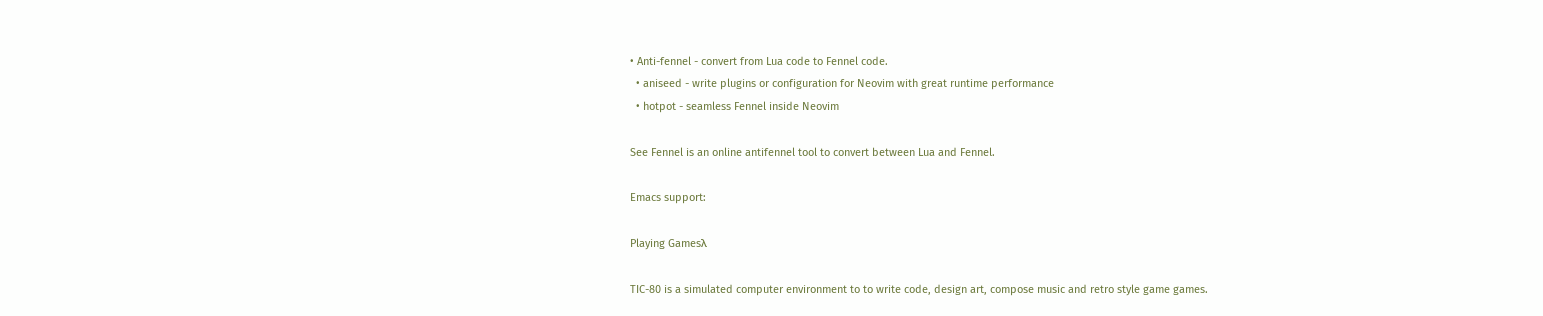• Anti-fennel - convert from Lua code to Fennel code.
  • aniseed - write plugins or configuration for Neovim with great runtime performance
  • hotpot - seamless Fennel inside Neovim

See Fennel is an online antifennel tool to convert between Lua and Fennel.

Emacs support:

Playing Gamesλ

TIC-80 is a simulated computer environment to to write code, design art, compose music and retro style game games.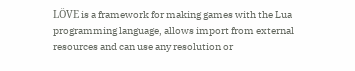LÖVE is a framework for making games with the Lua programming language, allows import from external resources and can use any resolution or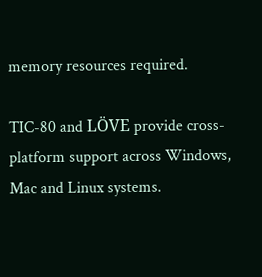memory resources required.

TIC-80 and LÖVE provide cross-platform support across Windows, Mac and Linux systems.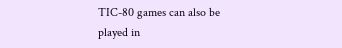TIC-80 games can also be played in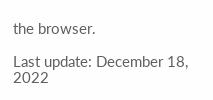the browser.

Last update: December 18, 2022